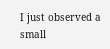I just observed a small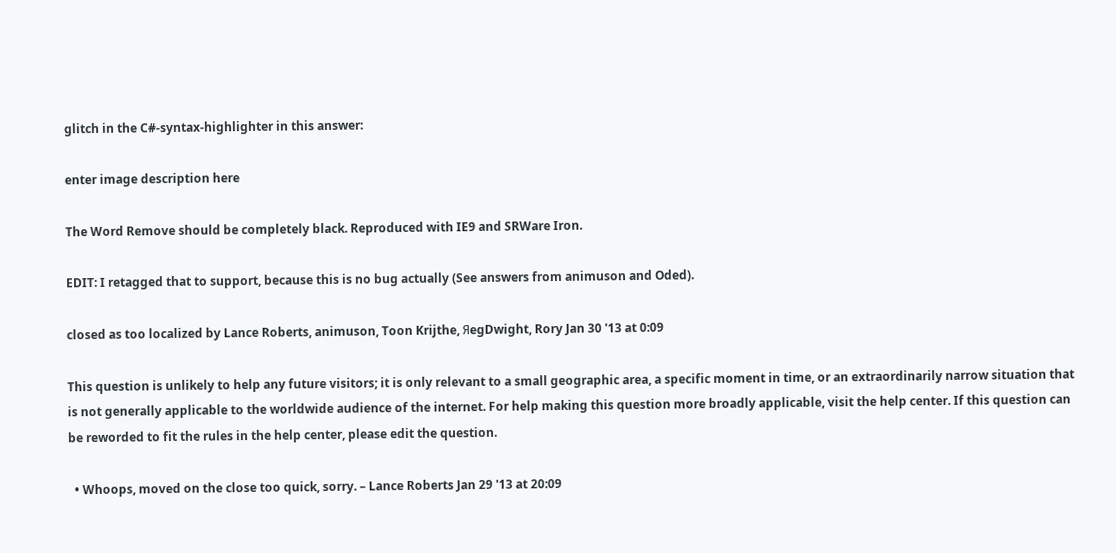glitch in the C#-syntax-highlighter in this answer:

enter image description here

The Word Remove should be completely black. Reproduced with IE9 and SRWare Iron.

EDIT: I retagged that to support, because this is no bug actually (See answers from animuson and Oded).

closed as too localized by Lance Roberts, animuson, Toon Krijthe, ЯegDwight, Rory Jan 30 '13 at 0:09

This question is unlikely to help any future visitors; it is only relevant to a small geographic area, a specific moment in time, or an extraordinarily narrow situation that is not generally applicable to the worldwide audience of the internet. For help making this question more broadly applicable, visit the help center. If this question can be reworded to fit the rules in the help center, please edit the question.

  • Whoops, moved on the close too quick, sorry. – Lance Roberts Jan 29 '13 at 20:09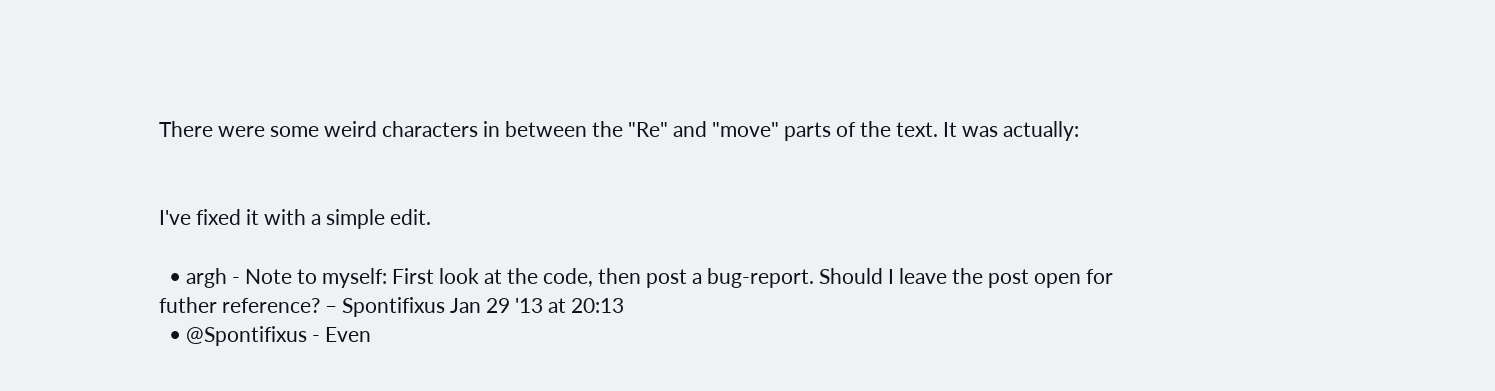There were some weird characters in between the "Re" and "move" parts of the text. It was actually:


I've fixed it with a simple edit.

  • argh - Note to myself: First look at the code, then post a bug-report. Should I leave the post open for futher reference? – Spontifixus Jan 29 '13 at 20:13
  • @Spontifixus - Even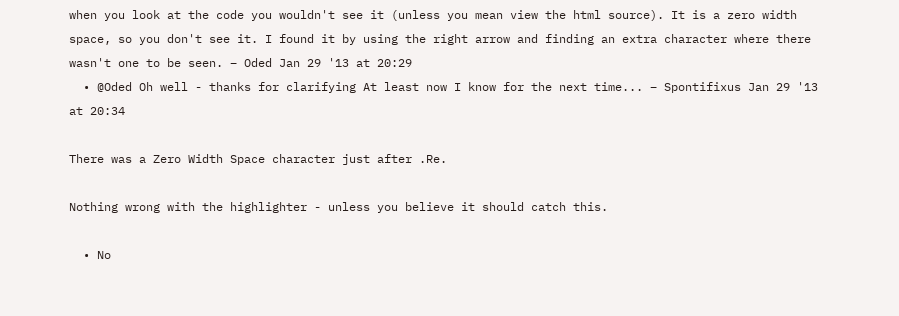when you look at the code you wouldn't see it (unless you mean view the html source). It is a zero width space, so you don't see it. I found it by using the right arrow and finding an extra character where there wasn't one to be seen. – Oded Jan 29 '13 at 20:29
  • @Oded Oh well - thanks for clarifying At least now I know for the next time... – Spontifixus Jan 29 '13 at 20:34

There was a Zero Width Space character just after .Re.

Nothing wrong with the highlighter - unless you believe it should catch this.

  • No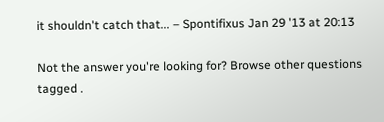it shouldn't catch that... – Spontifixus Jan 29 '13 at 20:13

Not the answer you're looking for? Browse other questions tagged .